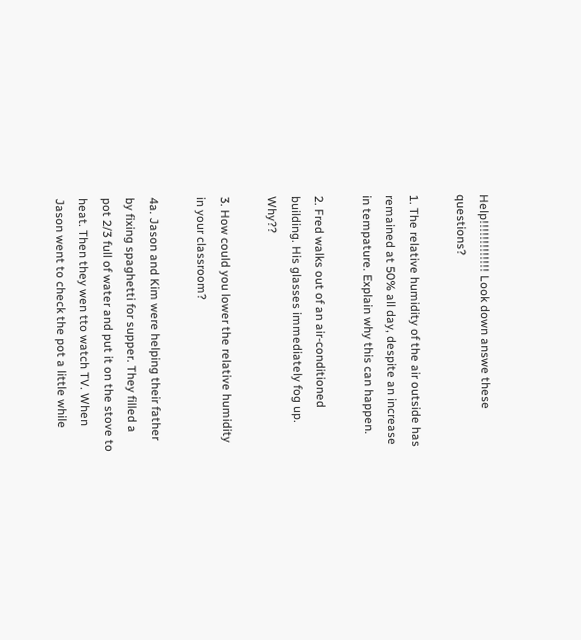Help!!!!!!!!!!!!! Look down answe these questions?

1. The relative humidity of the air outside has remained at 50% all day, despite an increase in tempature. Explain why this can happen.

2. Fred walks out of an air-conditioned building. His glasses immediately fog up. Why??

3. How could you lower the relative humidity in your classroom?

4a. Jason and Kim were helping their father by fixing spaghetti for supper. They filled a pot 2/3 full of water and put it on the stove to heat. Then they wen tto watch TV. When Jason went to check the pot a little while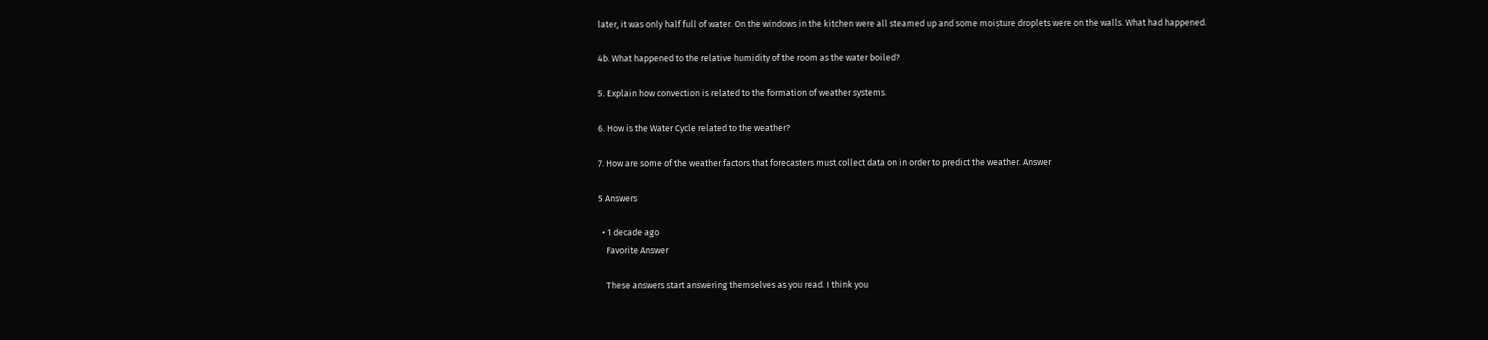later, it was only half full of water. On the windows in the kitchen were all steamed up and some moisture droplets were on the walls. What had happened.

4b. What happened to the relative humidity of the room as the water boiled?

5. Explain how convection is related to the formation of weather systems.

6. How is the Water Cycle related to the weather?

7. How are some of the weather factors that forecasters must collect data on in order to predict the weather. Answer

5 Answers

  • 1 decade ago
    Favorite Answer

    These answers start answering themselves as you read. I think you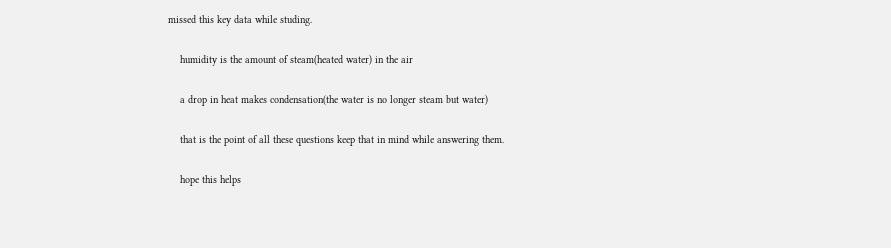missed this key data while studing.

    humidity is the amount of steam(heated water) in the air

    a drop in heat makes condensation(the water is no longer steam but water)

    that is the point of all these questions keep that in mind while answering them.

    hope this helps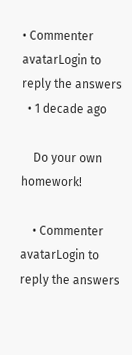• Commenter avatarLogin to reply the answers
  • 1 decade ago

    Do your own homework!

    • Commenter avatarLogin to reply the answers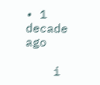• 1 decade ago

    i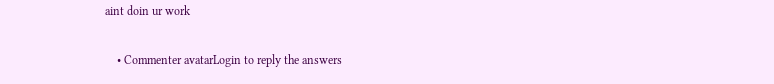aint doin ur work

    • Commenter avatarLogin to reply the answers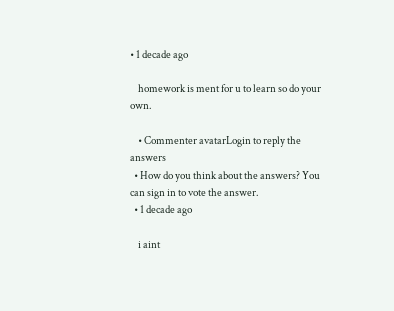• 1 decade ago

    homework is ment for u to learn so do your own.

    • Commenter avatarLogin to reply the answers
  • How do you think about the answers? You can sign in to vote the answer.
  • 1 decade ago

    i aint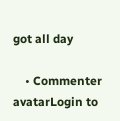got all day

    • Commenter avatarLogin to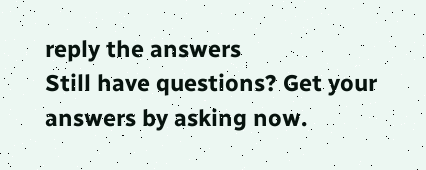reply the answers
Still have questions? Get your answers by asking now.